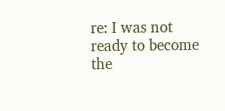re: I was not ready to become the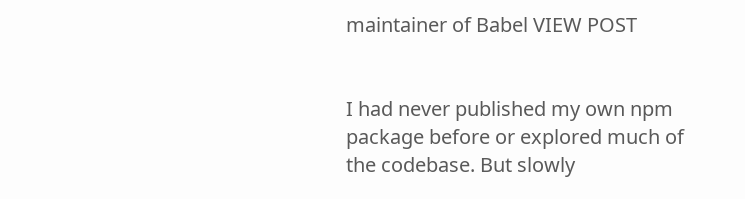maintainer of Babel VIEW POST


I had never published my own npm package before or explored much of the codebase. But slowly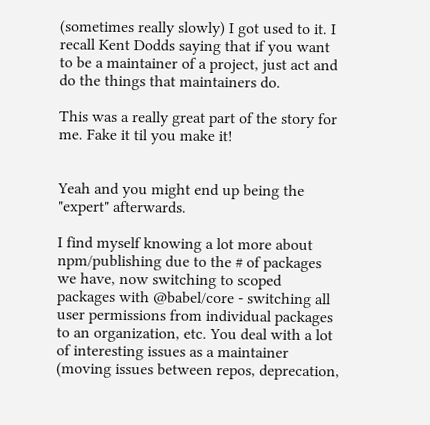(sometimes really slowly) I got used to it. I recall Kent Dodds saying that if you want to be a maintainer of a project, just act and do the things that maintainers do.

This was a really great part of the story for me. Fake it til you make it!


Yeah and you might end up being the "expert" afterwards.

I find myself knowing a lot more about npm/publishing due to the # of packages we have, now switching to scoped packages with @babel/core - switching all user permissions from individual packages to an organization, etc. You deal with a lot of interesting issues as a maintainer (moving issues between repos, deprecation,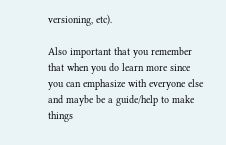versioning, etc).

Also important that you remember that when you do learn more since you can emphasize with everyone else and maybe be a guide/help to make things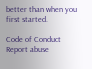better than when you first started.

Code of Conduct Report abuse